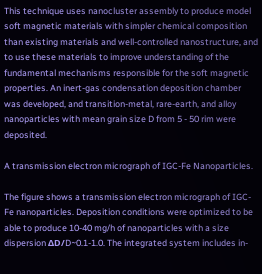This technique uses nanocluster assembly to produce model soft magnetic materials with simpler chemical composition than existing materials and well-controlled nanostructure, and to use these materials to improve understanding of the fundamental mechanisms responsible for the soft magnetic properties. An inert-gas condensation deposition chamber was developed, and transition-metal, rare-earth, and alloy nanoparticles with mean grain size D from 5 - 50 rim were deposited.

A transmission electron micrograph of IGC-Fe Nanoparticles.

The figure shows a transmission electron micrograph of IGC-Fe nanoparticles. Deposition conditions were optimized to be able to produce 10-40 mg/h of nanoparticles with a size dispersion ΔD/D~0.1-1.0. The integrated system includes in-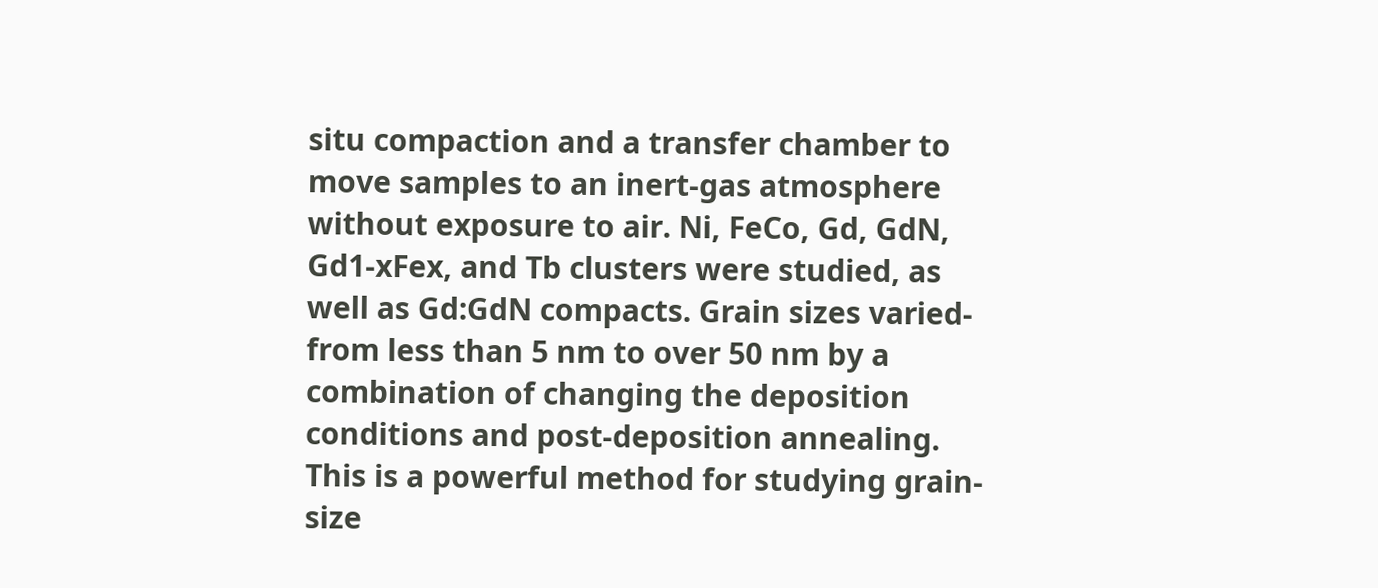situ compaction and a transfer chamber to move samples to an inert-gas atmosphere without exposure to air. Ni, FeCo, Gd, GdN, Gd1-xFex, and Tb clusters were studied, as well as Gd:GdN compacts. Grain sizes varied-from less than 5 nm to over 50 nm by a combination of changing the deposition conditions and post-deposition annealing. This is a powerful method for studying grain-size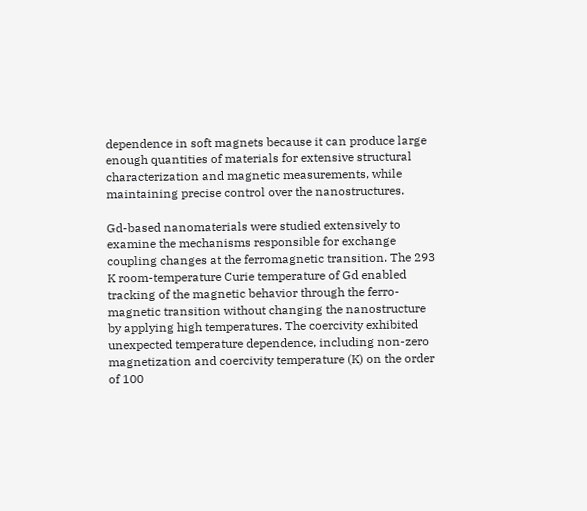dependence in soft magnets because it can produce large enough quantities of materials for extensive structural characterization and magnetic measurements, while maintaining precise control over the nanostructures.

Gd-based nanomaterials were studied extensively to examine the mechanisms responsible for exchange coupling changes at the ferromagnetic transition. The 293 K room-temperature Curie temperature of Gd enabled tracking of the magnetic behavior through the ferro-magnetic transition without changing the nanostructure by applying high temperatures. The coercivity exhibited unexpected temperature dependence, including non-zero magnetization and coercivity temperature (K) on the order of 100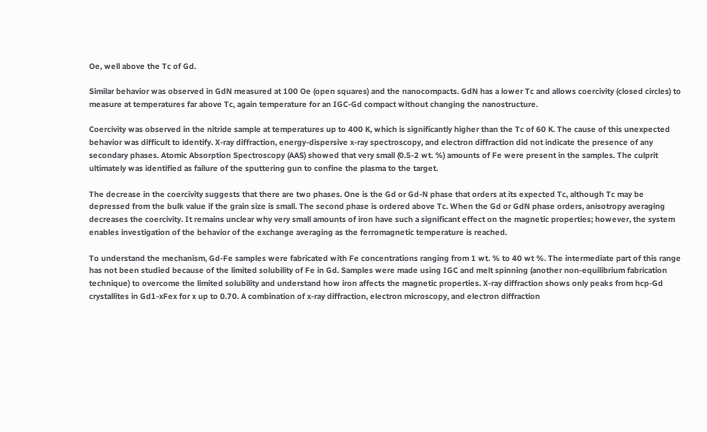Oe, well above the Tc of Gd.

Similar behavior was observed in GdN measured at 100 Oe (open squares) and the nanocompacts. GdN has a lower Tc and allows coercivity (closed circles) to measure at temperatures far above Tc, again temperature for an IGC-Gd compact without changing the nanostructure.

Coercivity was observed in the nitride sample at temperatures up to 400 K, which is significantly higher than the Tc of 60 K. The cause of this unexpected behavior was difficult to identify. X-ray diffraction, energy-dispersive x-ray spectroscopy, and electron diffraction did not indicate the presence of any secondary phases. Atomic Absorption Spectroscopy (AAS) showed that very small (0.5-2 wt. %) amounts of Fe were present in the samples. The culprit ultimately was identified as failure of the sputtering gun to confine the plasma to the target.

The decrease in the coercivity suggests that there are two phases. One is the Gd or Gd-N phase that orders at its expected Tc, although Tc may be depressed from the bulk value if the grain size is small. The second phase is ordered above Tc. When the Gd or GdN phase orders, anisotropy averaging decreases the coercivity. It remains unclear why very small amounts of iron have such a significant effect on the magnetic properties; however, the system enables investigation of the behavior of the exchange averaging as the ferromagnetic temperature is reached.

To understand the mechanism, Gd-Fe samples were fabricated with Fe concentrations ranging from 1 wt. % to 40 wt %. The intermediate part of this range has not been studied because of the limited solubility of Fe in Gd. Samples were made using IGC and melt spinning (another non-equilibrium fabrication technique) to overcome the limited solubility and understand how iron affects the magnetic properties. X-ray diffraction shows only peaks from hcp-Gd crystallites in Gd1-xFex for x up to 0.70. A combination of x-ray diffraction, electron microscopy, and electron diffraction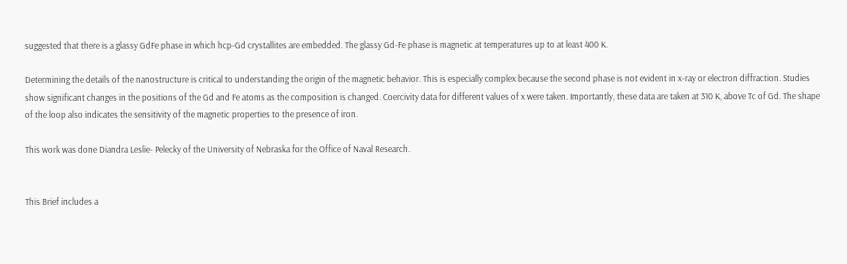suggested that there is a glassy GdFe phase in which hcp-Gd crystallites are embedded. The glassy Gd-Fe phase is magnetic at temperatures up to at least 400 K.

Determining the details of the nanostructure is critical to understanding the origin of the magnetic behavior. This is especially complex because the second phase is not evident in x-ray or electron diffraction. Studies show significant changes in the positions of the Gd and Fe atoms as the composition is changed. Coercivity data for different values of x were taken. Importantly, these data are taken at 310 K, above Tc of Gd. The shape of the loop also indicates the sensitivity of the magnetic properties to the presence of iron.

This work was done Diandra Leslie- Pelecky of the University of Nebraska for the Office of Naval Research.


This Brief includes a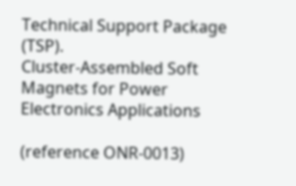Technical Support Package (TSP).
Cluster-Assembled Soft Magnets for Power Electronics Applications

(reference ONR-0013)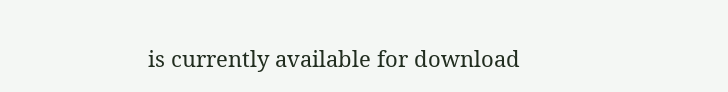is currently available for download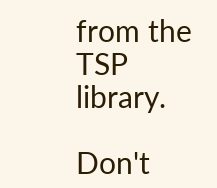from the TSP library.

Don't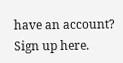have an account? Sign up here.